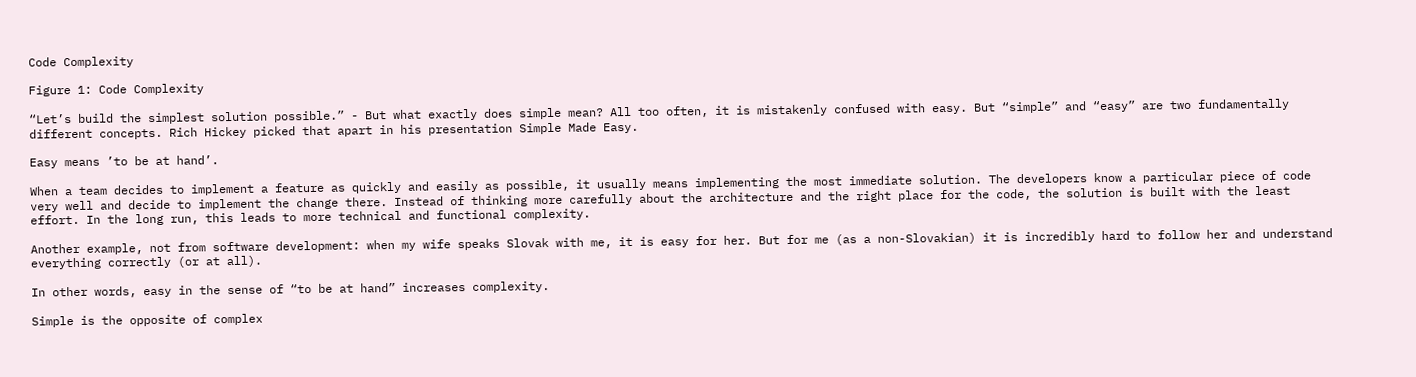Code Complexity

Figure 1: Code Complexity

“Let’s build the simplest solution possible.” - But what exactly does simple mean? All too often, it is mistakenly confused with easy. But “simple” and “easy” are two fundamentally different concepts. Rich Hickey picked that apart in his presentation Simple Made Easy.

Easy means ’to be at hand’.

When a team decides to implement a feature as quickly and easily as possible, it usually means implementing the most immediate solution. The developers know a particular piece of code very well and decide to implement the change there. Instead of thinking more carefully about the architecture and the right place for the code, the solution is built with the least effort. In the long run, this leads to more technical and functional complexity.

Another example, not from software development: when my wife speaks Slovak with me, it is easy for her. But for me (as a non-Slovakian) it is incredibly hard to follow her and understand everything correctly (or at all).

In other words, easy in the sense of “to be at hand” increases complexity.

Simple is the opposite of complex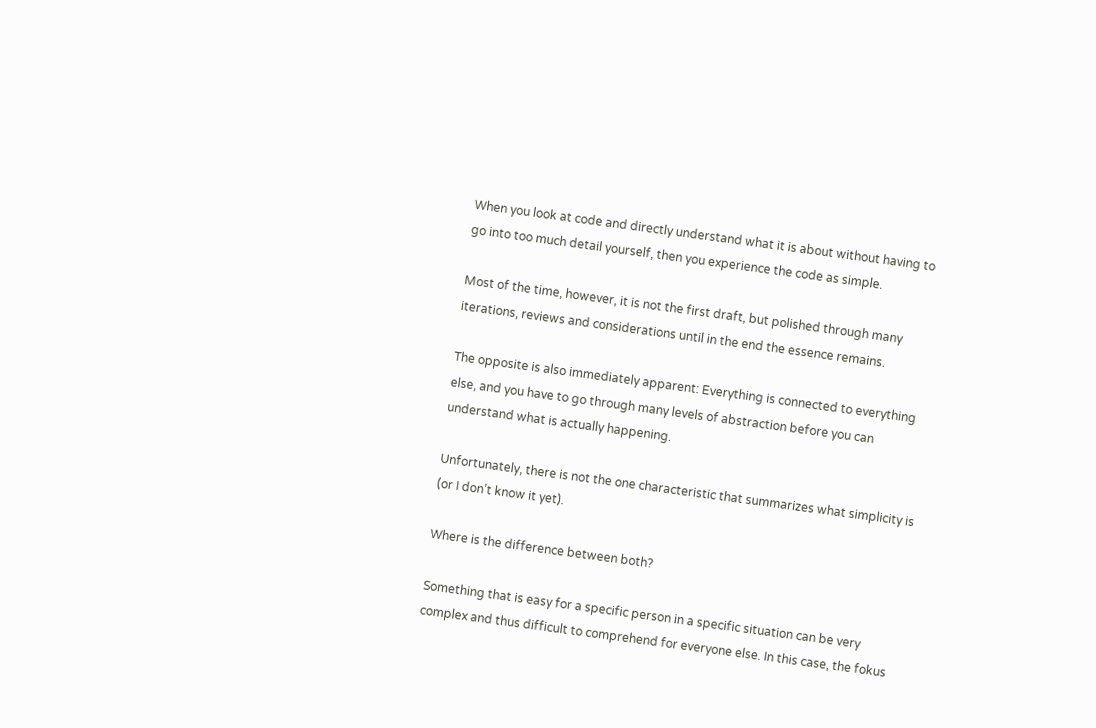When you look at code and directly understand what it is about without having to go into too much detail yourself, then you experience the code as simple.

Most of the time, however, it is not the first draft, but polished through many iterations, reviews and considerations until in the end the essence remains.

The opposite is also immediately apparent: Everything is connected to everything else, and you have to go through many levels of abstraction before you can understand what is actually happening.

Unfortunately, there is not the one characteristic that summarizes what simplicity is (or I don’t know it yet).

Where is the difference between both?

Something that is easy for a specific person in a specific situation can be very complex and thus difficult to comprehend for everyone else. In this case, the fokus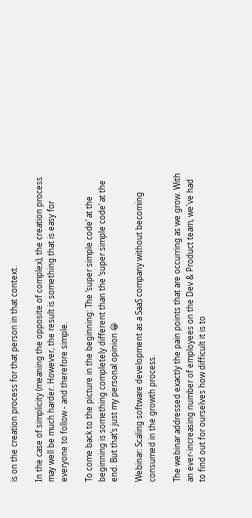is on the creation process for that person in that context.

In the case of simplicity (meaning the opposite of complex), the creation process may well be much harder. However, the result is something that is easy for everyone to follow - and therefore simple.

To come back to the picture in the beginning: The ‘super simple code’ at the beginning is something completely different than the ‘super simple code’ at the end. But that’s just my personal opinion 😀

Webinar: Scaling software development as a SaaS company without becoming consumed in the growth process.

The webinar addressed exactly the pain points that are occurring as we grow. With an ever-increasing number of employees on the Dev & Product team, we've had to find out for ourselves how difficult it is to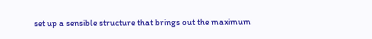set up a sensible structure that brings out the maximum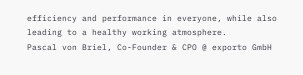efficiency and performance in everyone, while also leading to a healthy working atmosphere.
Pascal von Briel, Co-Founder & CPO @ exporto GmbH